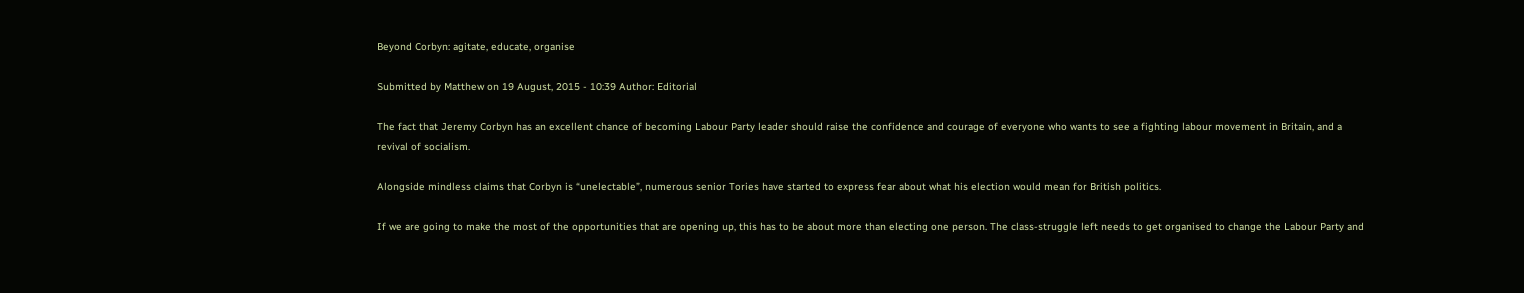Beyond Corbyn: agitate, educate, organise

Submitted by Matthew on 19 August, 2015 - 10:39 Author: Editorial

The fact that Jeremy Corbyn has an excellent chance of becoming Labour Party leader should raise the confidence and courage of everyone who wants to see a fighting labour movement in Britain, and a revival of socialism.

Alongside mindless claims that Corbyn is “unelectable”, numerous senior Tories have started to express fear about what his election would mean for British politics.

If we are going to make the most of the opportunities that are opening up, this has to be about more than electing one person. The class-struggle left needs to get organised to change the Labour Party and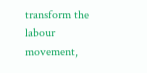transform the labour movement,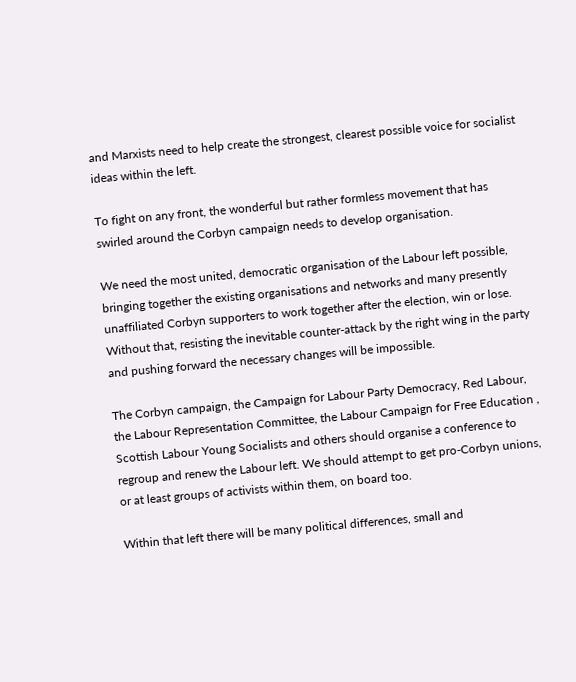and Marxists need to help create the strongest, clearest possible voice for socialist ideas within the left.

To fight on any front, the wonderful but rather formless movement that has swirled around the Corbyn campaign needs to develop organisation.

We need the most united, democratic organisation of the Labour left possible, bringing together the existing organisations and networks and many presently unaffiliated Corbyn supporters to work together after the election, win or lose. Without that, resisting the inevitable counter-attack by the right wing in the party and pushing forward the necessary changes will be impossible.

The Corbyn campaign, the Campaign for Labour Party Democracy, Red Labour, the Labour Representation Committee, the Labour Campaign for Free Education , Scottish Labour Young Socialists and others should organise a conference to regroup and renew the Labour left. We should attempt to get pro-Corbyn unions, or at least groups of activists within them, on board too.

Within that left there will be many political differences, small and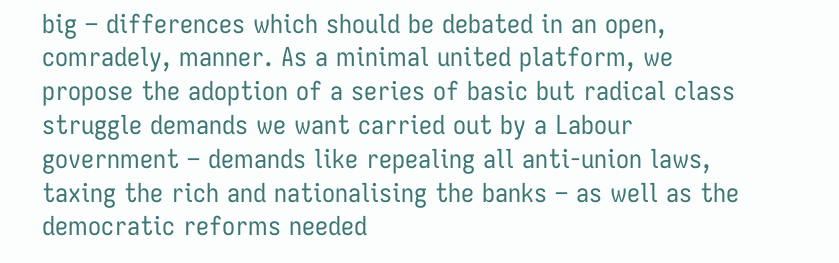big – differences which should be debated in an open, comradely, manner. As a minimal united platform, we propose the adoption of a series of basic but radical class struggle demands we want carried out by a Labour government – demands like repealing all anti-union laws, taxing the rich and nationalising the banks – as well as the democratic reforms needed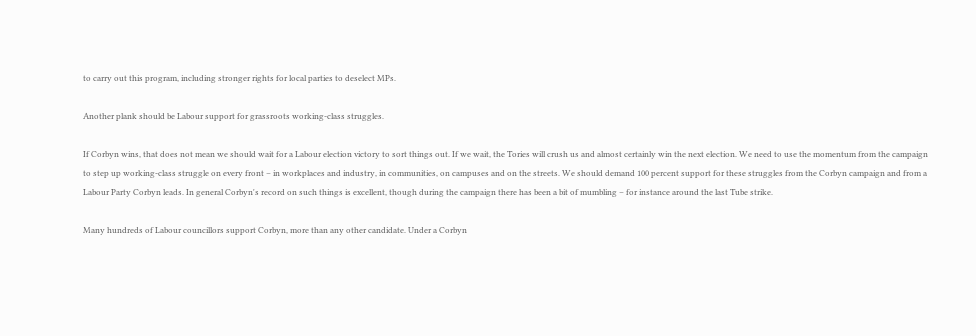to carry out this program, including stronger rights for local parties to deselect MPs.

Another plank should be Labour support for grassroots working-class struggles.

If Corbyn wins, that does not mean we should wait for a Labour election victory to sort things out. If we wait, the Tories will crush us and almost certainly win the next election. We need to use the momentum from the campaign to step up working-class struggle on every front – in workplaces and industry, in communities, on campuses and on the streets. We should demand 100 percent support for these struggles from the Corbyn campaign and from a Labour Party Corbyn leads. In general Corbyn's record on such things is excellent, though during the campaign there has been a bit of mumbling – for instance around the last Tube strike.

Many hundreds of Labour councillors support Corbyn, more than any other candidate. Under a Corbyn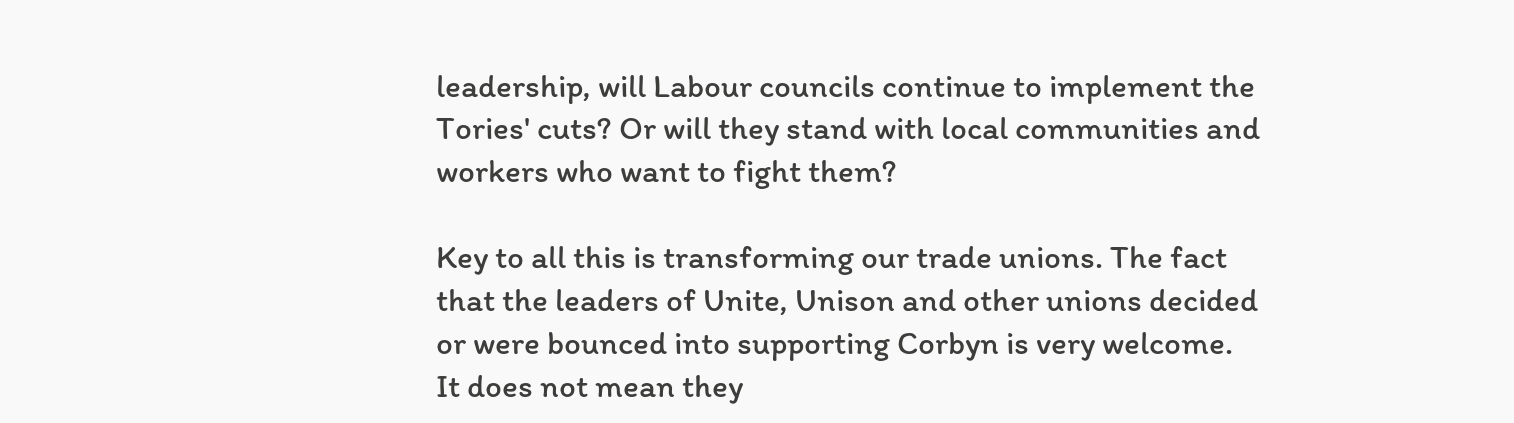leadership, will Labour councils continue to implement the Tories' cuts? Or will they stand with local communities and workers who want to fight them?

Key to all this is transforming our trade unions. The fact that the leaders of Unite, Unison and other unions decided or were bounced into supporting Corbyn is very welcome. It does not mean they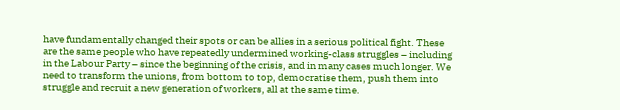have fundamentally changed their spots or can be allies in a serious political fight. These are the same people who have repeatedly undermined working-class struggles – including in the Labour Party – since the beginning of the crisis, and in many cases much longer. We need to transform the unions, from bottom to top, democratise them, push them into struggle and recruit a new generation of workers, all at the same time.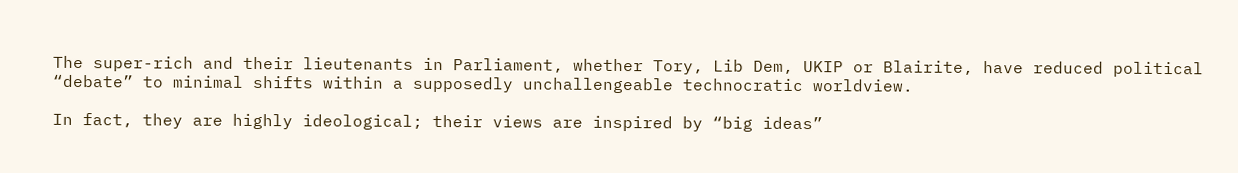The super-rich and their lieutenants in Parliament, whether Tory, Lib Dem, UKIP or Blairite, have reduced political “debate” to minimal shifts within a supposedly unchallengeable technocratic worldview.

In fact, they are highly ideological; their views are inspired by “big ideas”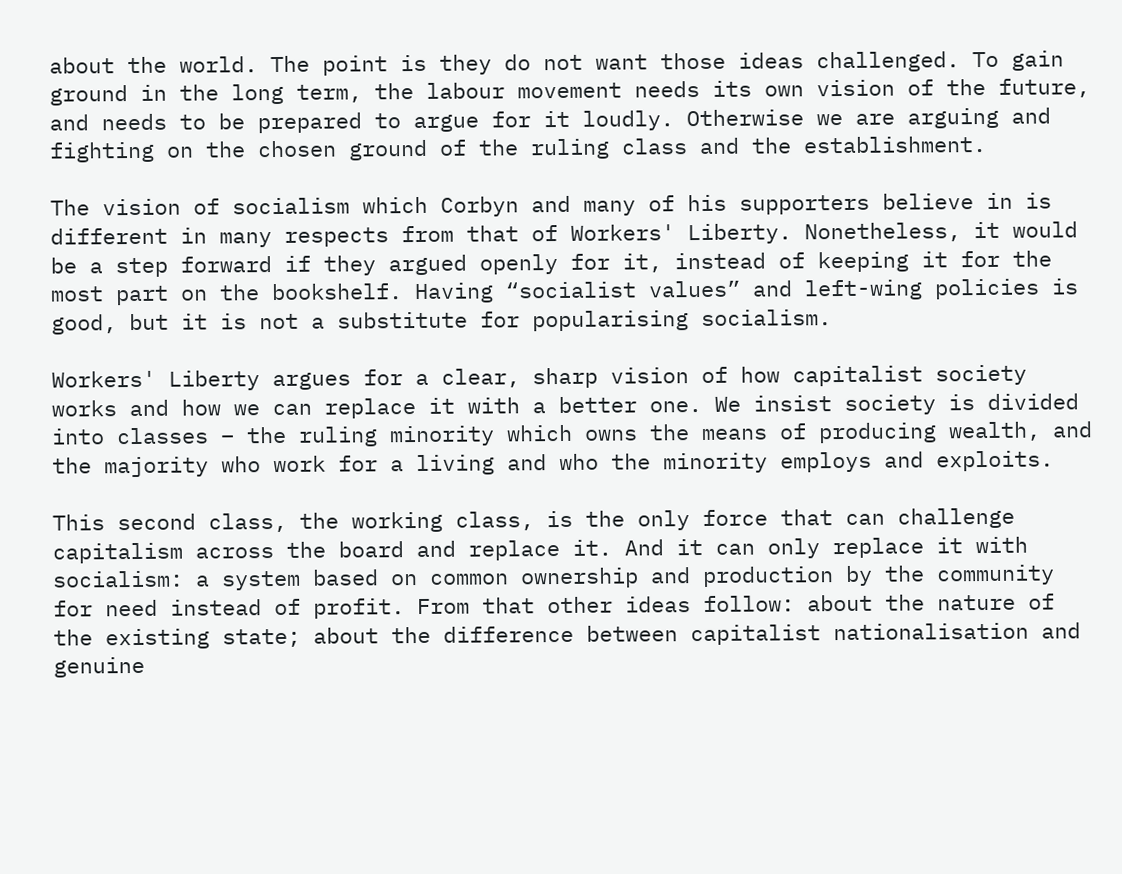about the world. The point is they do not want those ideas challenged. To gain ground in the long term, the labour movement needs its own vision of the future, and needs to be prepared to argue for it loudly. Otherwise we are arguing and fighting on the chosen ground of the ruling class and the establishment.

The vision of socialism which Corbyn and many of his supporters believe in is different in many respects from that of Workers' Liberty. Nonetheless, it would be a step forward if they argued openly for it, instead of keeping it for the most part on the bookshelf. Having “socialist values” and left-wing policies is good, but it is not a substitute for popularising socialism.

Workers' Liberty argues for a clear, sharp vision of how capitalist society works and how we can replace it with a better one. We insist society is divided into classes – the ruling minority which owns the means of producing wealth, and the majority who work for a living and who the minority employs and exploits.

This second class, the working class, is the only force that can challenge capitalism across the board and replace it. And it can only replace it with socialism: a system based on common ownership and production by the community for need instead of profit. From that other ideas follow: about the nature of the existing state; about the difference between capitalist nationalisation and genuine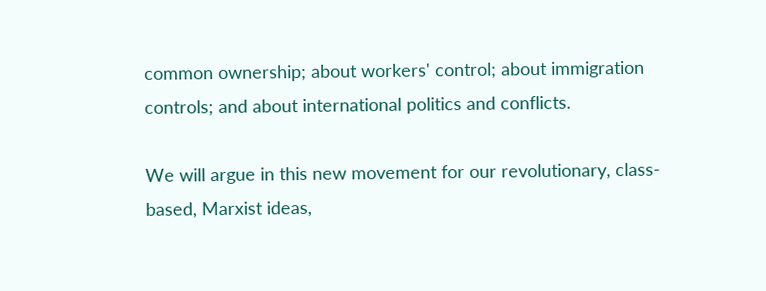common ownership; about workers' control; about immigration controls; and about international politics and conflicts.

We will argue in this new movement for our revolutionary, class-based, Marxist ideas,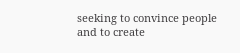seeking to convince people and to create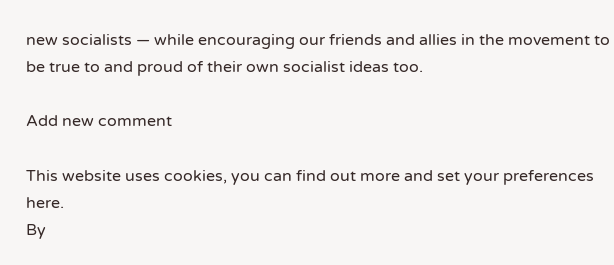new socialists — while encouraging our friends and allies in the movement to be true to and proud of their own socialist ideas too.

Add new comment

This website uses cookies, you can find out more and set your preferences here.
By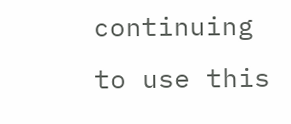continuing to use this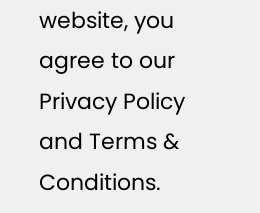website, you agree to our Privacy Policy and Terms & Conditions.